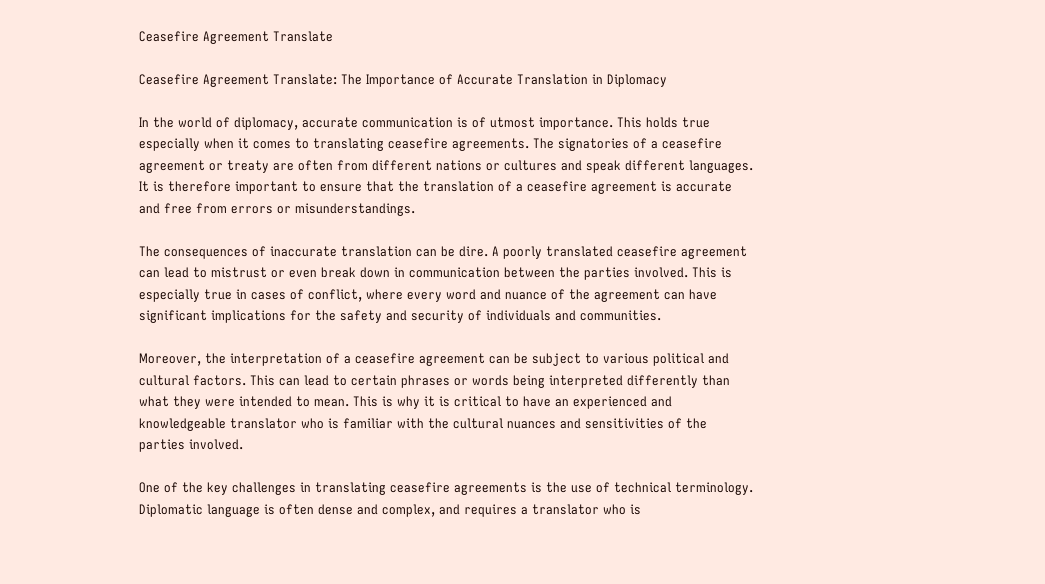Ceasefire Agreement Translate

Ceasefire Agreement Translate: The Importance of Accurate Translation in Diplomacy

In the world of diplomacy, accurate communication is of utmost importance. This holds true especially when it comes to translating ceasefire agreements. The signatories of a ceasefire agreement or treaty are often from different nations or cultures and speak different languages. It is therefore important to ensure that the translation of a ceasefire agreement is accurate and free from errors or misunderstandings.

The consequences of inaccurate translation can be dire. A poorly translated ceasefire agreement can lead to mistrust or even break down in communication between the parties involved. This is especially true in cases of conflict, where every word and nuance of the agreement can have significant implications for the safety and security of individuals and communities.

Moreover, the interpretation of a ceasefire agreement can be subject to various political and cultural factors. This can lead to certain phrases or words being interpreted differently than what they were intended to mean. This is why it is critical to have an experienced and knowledgeable translator who is familiar with the cultural nuances and sensitivities of the parties involved.

One of the key challenges in translating ceasefire agreements is the use of technical terminology. Diplomatic language is often dense and complex, and requires a translator who is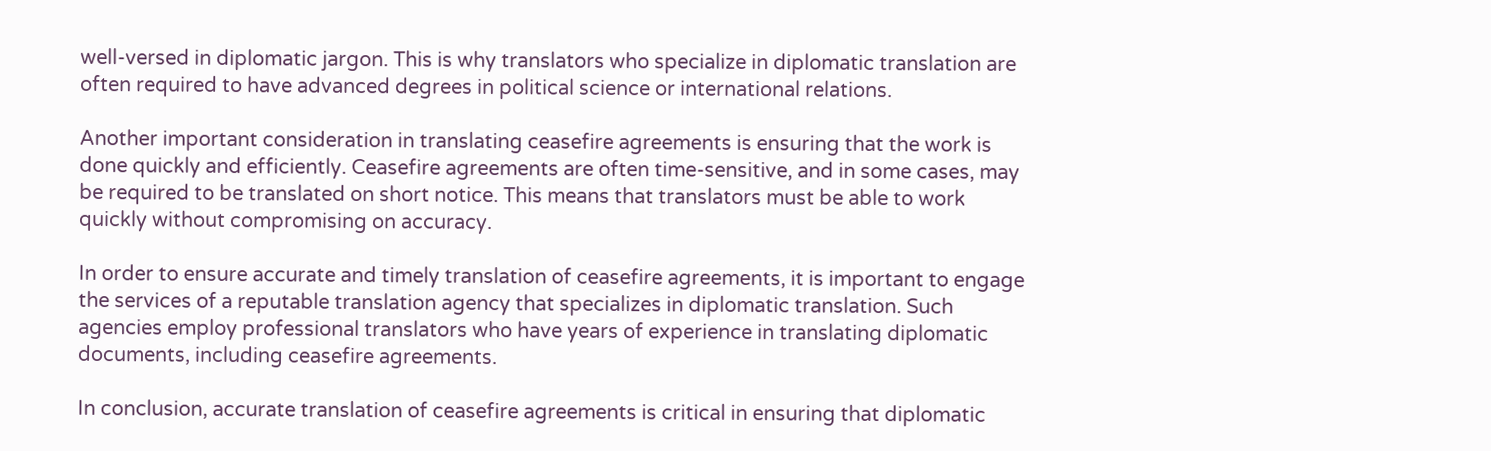well-versed in diplomatic jargon. This is why translators who specialize in diplomatic translation are often required to have advanced degrees in political science or international relations.

Another important consideration in translating ceasefire agreements is ensuring that the work is done quickly and efficiently. Ceasefire agreements are often time-sensitive, and in some cases, may be required to be translated on short notice. This means that translators must be able to work quickly without compromising on accuracy.

In order to ensure accurate and timely translation of ceasefire agreements, it is important to engage the services of a reputable translation agency that specializes in diplomatic translation. Such agencies employ professional translators who have years of experience in translating diplomatic documents, including ceasefire agreements.

In conclusion, accurate translation of ceasefire agreements is critical in ensuring that diplomatic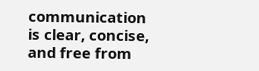communication is clear, concise, and free from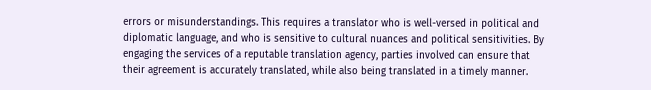errors or misunderstandings. This requires a translator who is well-versed in political and diplomatic language, and who is sensitive to cultural nuances and political sensitivities. By engaging the services of a reputable translation agency, parties involved can ensure that their agreement is accurately translated, while also being translated in a timely manner.